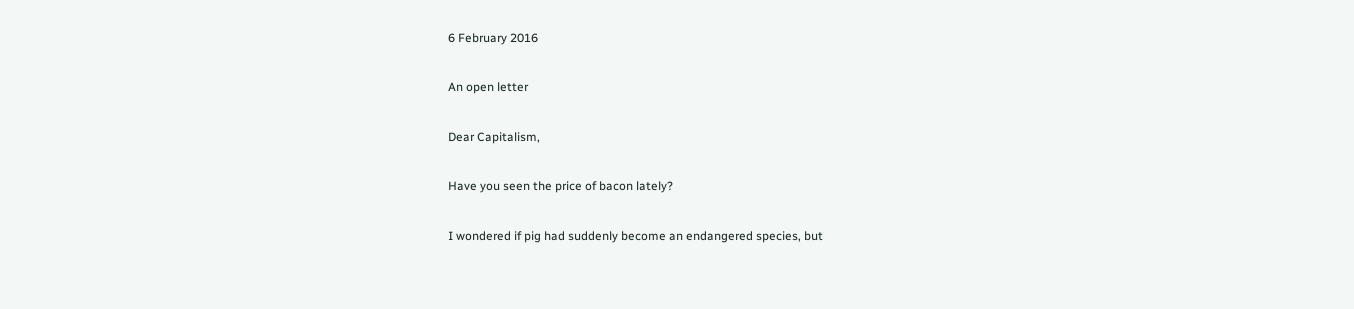6 February 2016

An open letter

Dear Capitalism,

Have you seen the price of bacon lately?

I wondered if pig had suddenly become an endangered species, but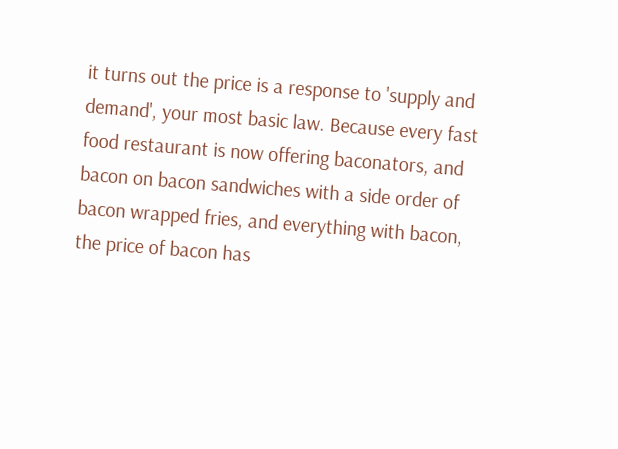it turns out the price is a response to 'supply and demand', your most basic law. Because every fast food restaurant is now offering baconators, and bacon on bacon sandwiches with a side order of bacon wrapped fries, and everything with bacon, the price of bacon has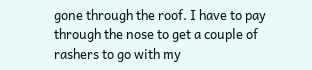gone through the roof. I have to pay through the nose to get a couple of rashers to go with my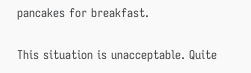pancakes for breakfast.

This situation is unacceptable. Quite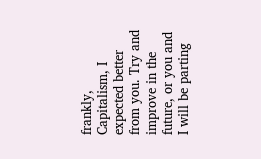frankly, Capitalism, I expected better from you. Try and improve in the future, or you and I will be parting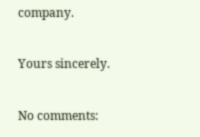company.

Yours sincerely.

No comments: